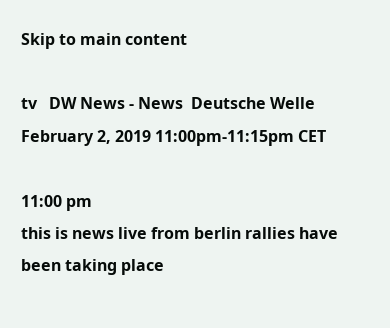Skip to main content

tv   DW News - News  Deutsche Welle  February 2, 2019 11:00pm-11:15pm CET

11:00 pm
this is news live from berlin rallies have been taking place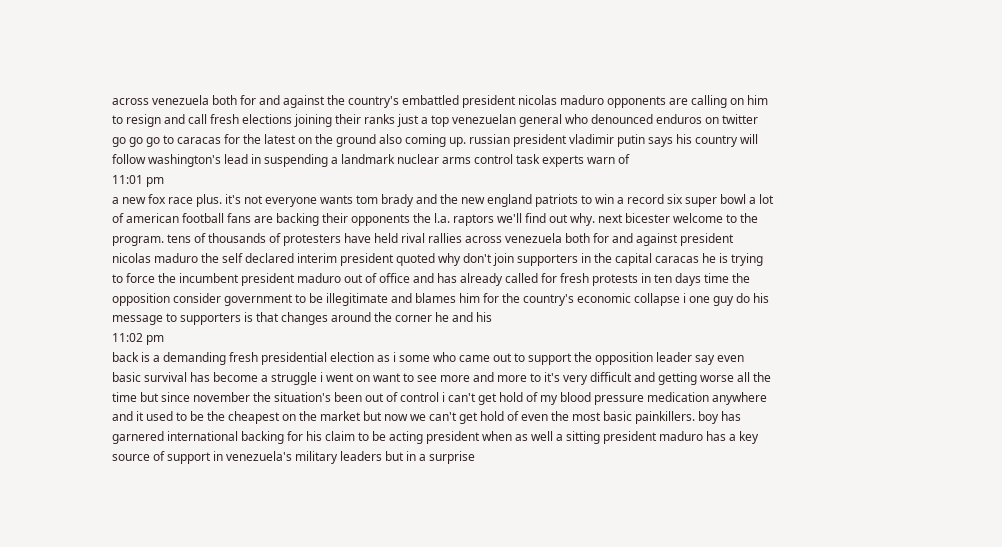across venezuela both for and against the country's embattled president nicolas maduro opponents are calling on him to resign and call fresh elections joining their ranks just a top venezuelan general who denounced enduros on twitter go go go to caracas for the latest on the ground also coming up. russian president vladimir putin says his country will follow washington's lead in suspending a landmark nuclear arms control task experts warn of
11:01 pm
a new fox race plus. it's not everyone wants tom brady and the new england patriots to win a record six super bowl a lot of american football fans are backing their opponents the l.a. raptors we'll find out why. next bicester welcome to the program. tens of thousands of protesters have held rival rallies across venezuela both for and against president nicolas maduro the self declared interim president quoted why don't join supporters in the capital caracas he is trying to force the incumbent president maduro out of office and has already called for fresh protests in ten days time the opposition consider government to be illegitimate and blames him for the country's economic collapse i one guy do his message to supporters is that changes around the corner he and his
11:02 pm
back is a demanding fresh presidential election as i some who came out to support the opposition leader say even basic survival has become a struggle i went on want to see more and more to it's very difficult and getting worse all the time but since november the situation's been out of control i can't get hold of my blood pressure medication anywhere and it used to be the cheapest on the market but now we can't get hold of even the most basic painkillers. boy has garnered international backing for his claim to be acting president when as well a sitting president maduro has a key source of support in venezuela's military leaders but in a surprise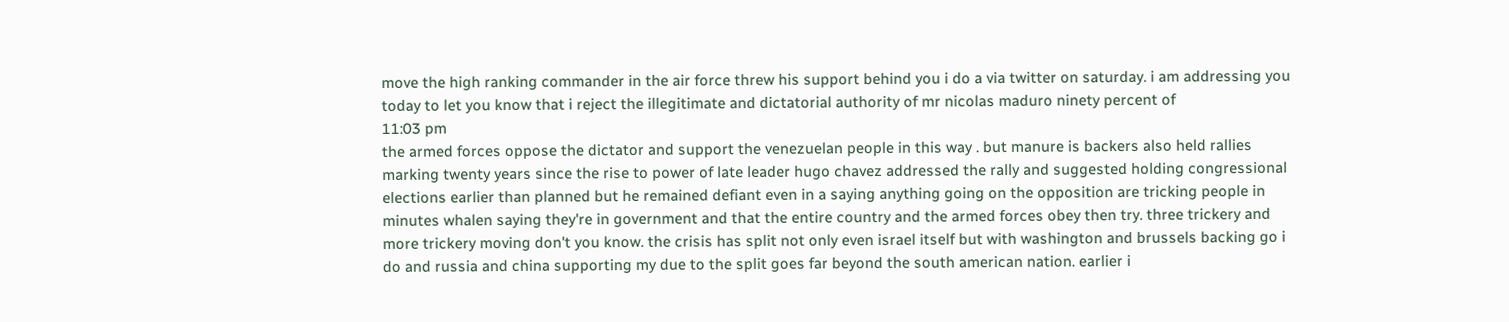move the high ranking commander in the air force threw his support behind you i do a via twitter on saturday. i am addressing you today to let you know that i reject the illegitimate and dictatorial authority of mr nicolas maduro ninety percent of
11:03 pm
the armed forces oppose the dictator and support the venezuelan people in this way . but manure is backers also held rallies marking twenty years since the rise to power of late leader hugo chavez addressed the rally and suggested holding congressional elections earlier than planned but he remained defiant even in a saying anything going on the opposition are tricking people in minutes whalen saying they're in government and that the entire country and the armed forces obey then try. three trickery and more trickery moving don't you know. the crisis has split not only even israel itself but with washington and brussels backing go i do and russia and china supporting my due to the split goes far beyond the south american nation. earlier i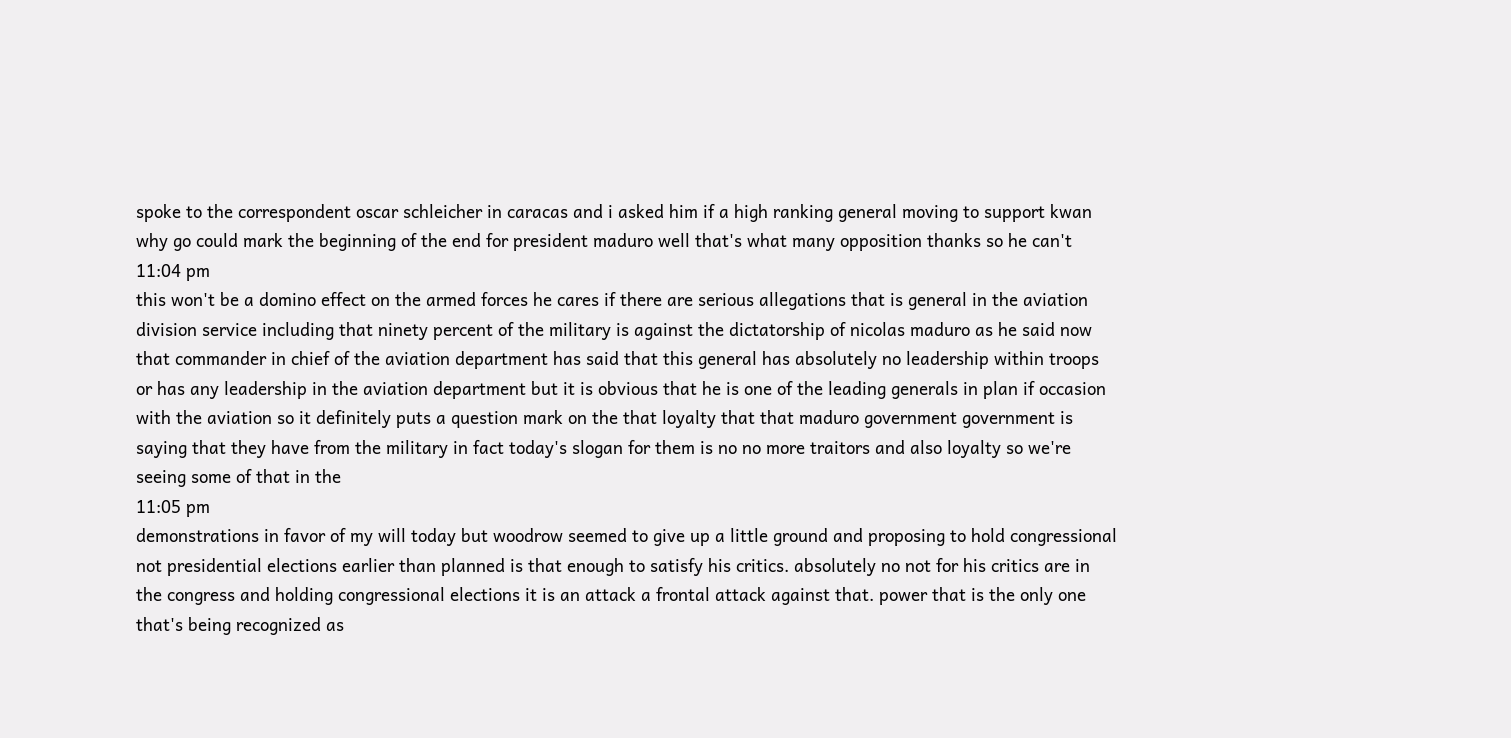spoke to the correspondent oscar schleicher in caracas and i asked him if a high ranking general moving to support kwan why go could mark the beginning of the end for president maduro well that's what many opposition thanks so he can't
11:04 pm
this won't be a domino effect on the armed forces he cares if there are serious allegations that is general in the aviation division service including that ninety percent of the military is against the dictatorship of nicolas maduro as he said now that commander in chief of the aviation department has said that this general has absolutely no leadership within troops or has any leadership in the aviation department but it is obvious that he is one of the leading generals in plan if occasion with the aviation so it definitely puts a question mark on the that loyalty that that maduro government government is saying that they have from the military in fact today's slogan for them is no no more traitors and also loyalty so we're seeing some of that in the
11:05 pm
demonstrations in favor of my will today but woodrow seemed to give up a little ground and proposing to hold congressional not presidential elections earlier than planned is that enough to satisfy his critics. absolutely no not for his critics are in the congress and holding congressional elections it is an attack a frontal attack against that. power that is the only one that's being recognized as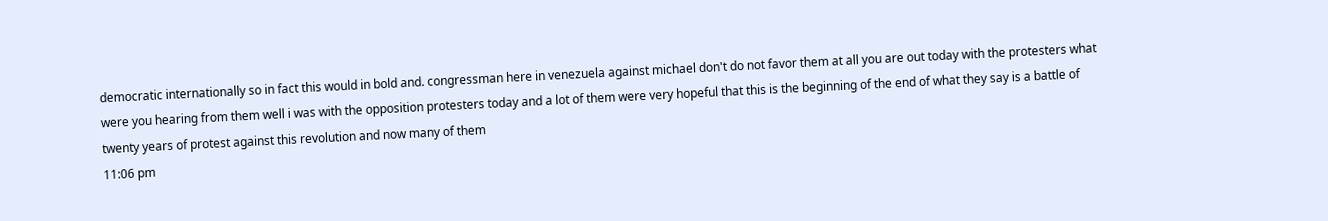democratic internationally so in fact this would in bold and. congressman here in venezuela against michael don't do not favor them at all you are out today with the protesters what were you hearing from them well i was with the opposition protesters today and a lot of them were very hopeful that this is the beginning of the end of what they say is a battle of twenty years of protest against this revolution and now many of them
11:06 pm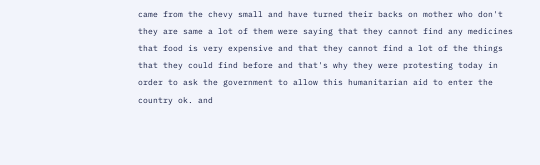came from the chevy small and have turned their backs on mother who don't they are same a lot of them were saying that they cannot find any medicines that food is very expensive and that they cannot find a lot of the things that they could find before and that's why they were protesting today in order to ask the government to allow this humanitarian aid to enter the country ok. and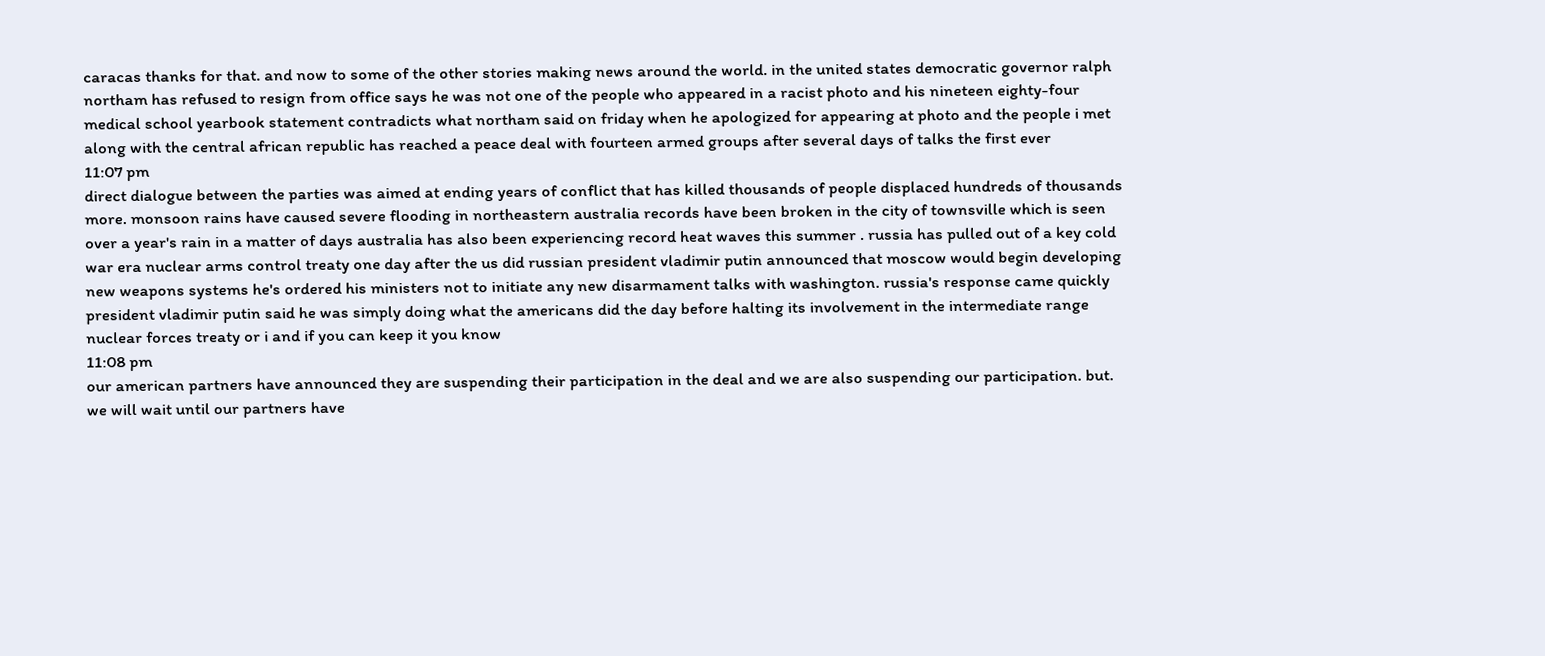caracas thanks for that. and now to some of the other stories making news around the world. in the united states democratic governor ralph northam has refused to resign from office says he was not one of the people who appeared in a racist photo and his nineteen eighty-four medical school yearbook statement contradicts what northam said on friday when he apologized for appearing at photo and the people i met along with the central african republic has reached a peace deal with fourteen armed groups after several days of talks the first ever
11:07 pm
direct dialogue between the parties was aimed at ending years of conflict that has killed thousands of people displaced hundreds of thousands more. monsoon rains have caused severe flooding in northeastern australia records have been broken in the city of townsville which is seen over a year's rain in a matter of days australia has also been experiencing record heat waves this summer . russia has pulled out of a key cold war era nuclear arms control treaty one day after the us did russian president vladimir putin announced that moscow would begin developing new weapons systems he's ordered his ministers not to initiate any new disarmament talks with washington. russia's response came quickly president vladimir putin said he was simply doing what the americans did the day before halting its involvement in the intermediate range nuclear forces treaty or i and if you can keep it you know
11:08 pm
our american partners have announced they are suspending their participation in the deal and we are also suspending our participation. but. we will wait until our partners have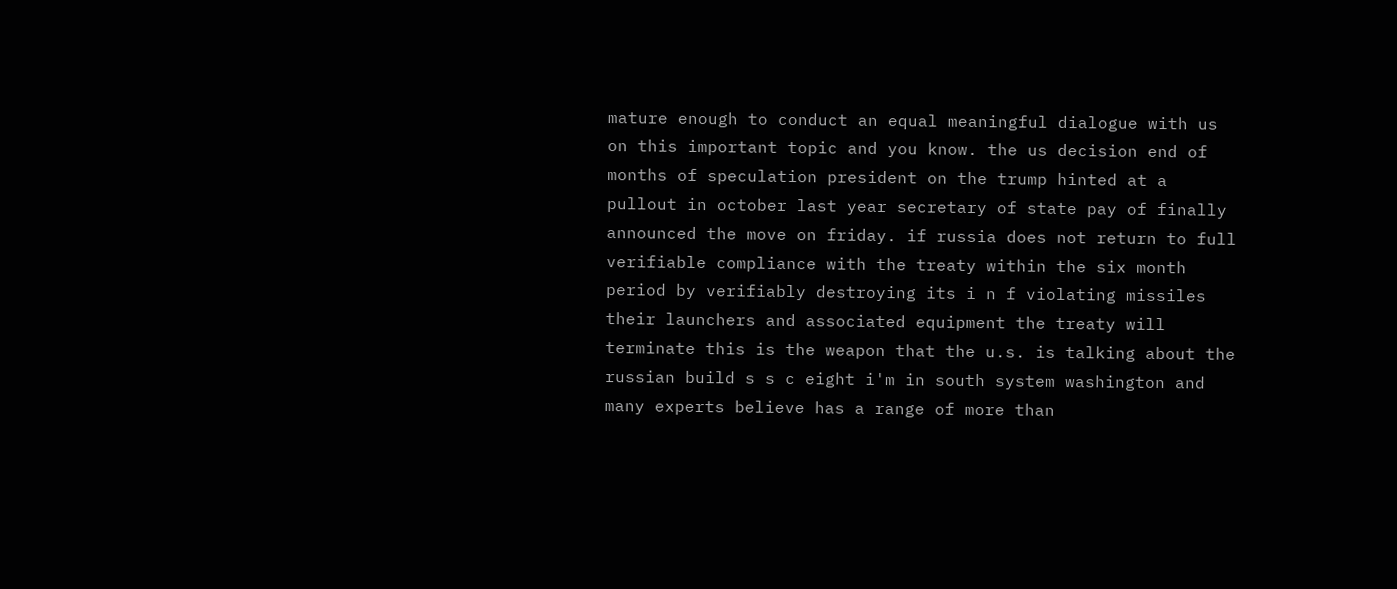mature enough to conduct an equal meaningful dialogue with us on this important topic and you know. the us decision end of months of speculation president on the trump hinted at a pullout in october last year secretary of state pay of finally announced the move on friday. if russia does not return to full verifiable compliance with the treaty within the six month period by verifiably destroying its i n f violating missiles their launchers and associated equipment the treaty will terminate this is the weapon that the u.s. is talking about the russian build s s c eight i'm in south system washington and many experts believe has a range of more than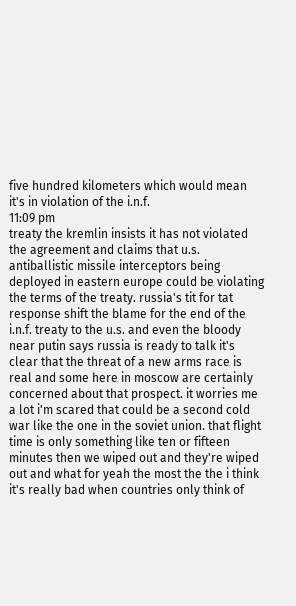five hundred kilometers which would mean it's in violation of the i.n.f.
11:09 pm
treaty the kremlin insists it has not violated the agreement and claims that u.s. antiballistic missile interceptors being deployed in eastern europe could be violating the terms of the treaty. russia's tit for tat response shift the blame for the end of the i.n.f. treaty to the u.s. and even the bloody near putin says russia is ready to talk it's clear that the threat of a new arms race is real and some here in moscow are certainly concerned about that prospect. it worries me a lot i'm scared that could be a second cold war like the one in the soviet union. that flight time is only something like ten or fifteen minutes then we wiped out and they're wiped out and what for yeah the most the the i think it's really bad when countries only think of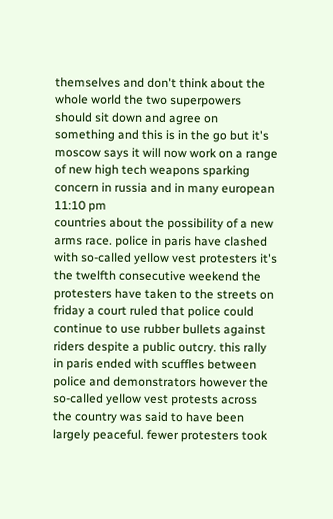themselves and don't think about the whole world the two superpowers should sit down and agree on something and this is in the go but it's moscow says it will now work on a range of new high tech weapons sparking concern in russia and in many european
11:10 pm
countries about the possibility of a new arms race. police in paris have clashed with so-called yellow vest protesters it's the twelfth consecutive weekend the protesters have taken to the streets on friday a court ruled that police could continue to use rubber bullets against riders despite a public outcry. this rally in paris ended with scuffles between police and demonstrators however the so-called yellow vest protests across the country was said to have been largely peaceful. fewer protesters took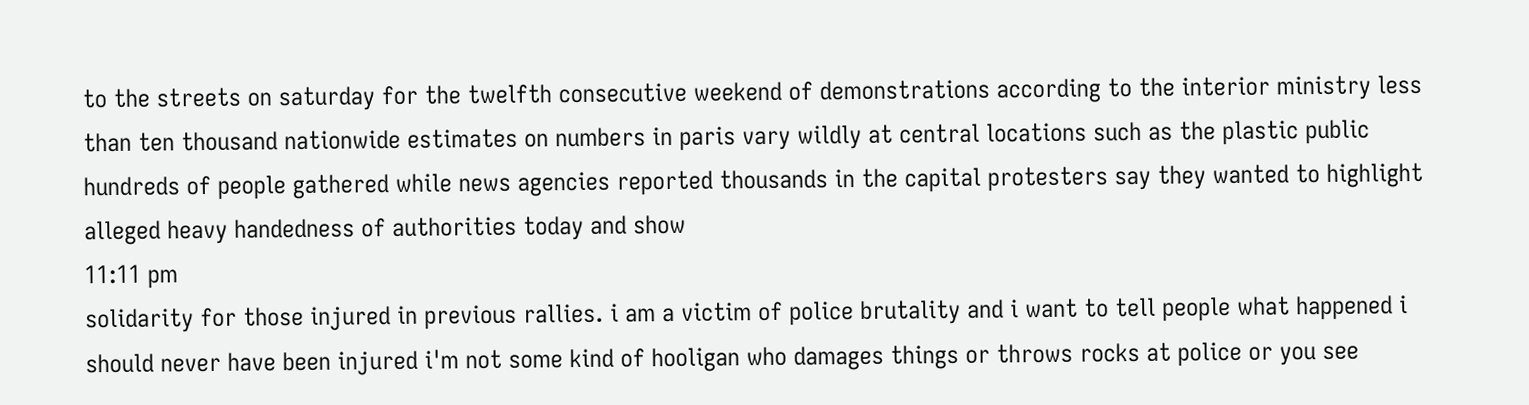to the streets on saturday for the twelfth consecutive weekend of demonstrations according to the interior ministry less than ten thousand nationwide estimates on numbers in paris vary wildly at central locations such as the plastic public hundreds of people gathered while news agencies reported thousands in the capital protesters say they wanted to highlight alleged heavy handedness of authorities today and show
11:11 pm
solidarity for those injured in previous rallies. i am a victim of police brutality and i want to tell people what happened i should never have been injured i'm not some kind of hooligan who damages things or throws rocks at police or you see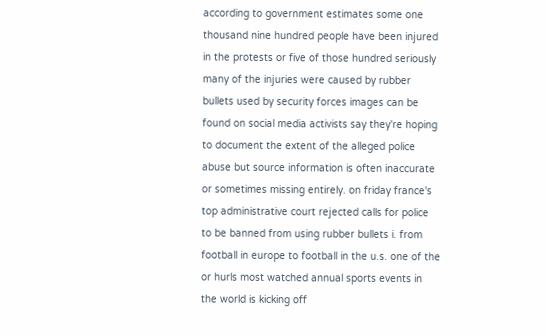according to government estimates some one thousand nine hundred people have been injured in the protests or five of those hundred seriously many of the injuries were caused by rubber bullets used by security forces images can be found on social media activists say they're hoping to document the extent of the alleged police abuse but source information is often inaccurate or sometimes missing entirely. on friday france's top administrative court rejected calls for police to be banned from using rubber bullets i. from football in europe to football in the u.s. one of the or hurls most watched annual sports events in the world is kicking off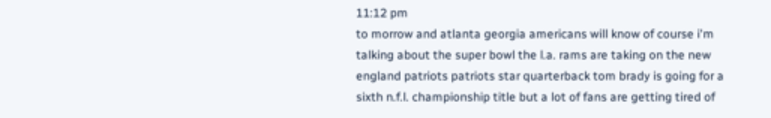11:12 pm
to morrow and atlanta georgia americans will know of course i'm talking about the super bowl the l.a. rams are taking on the new england patriots patriots star quarterback tom brady is going for a sixth n.f.l. championship title but a lot of fans are getting tired of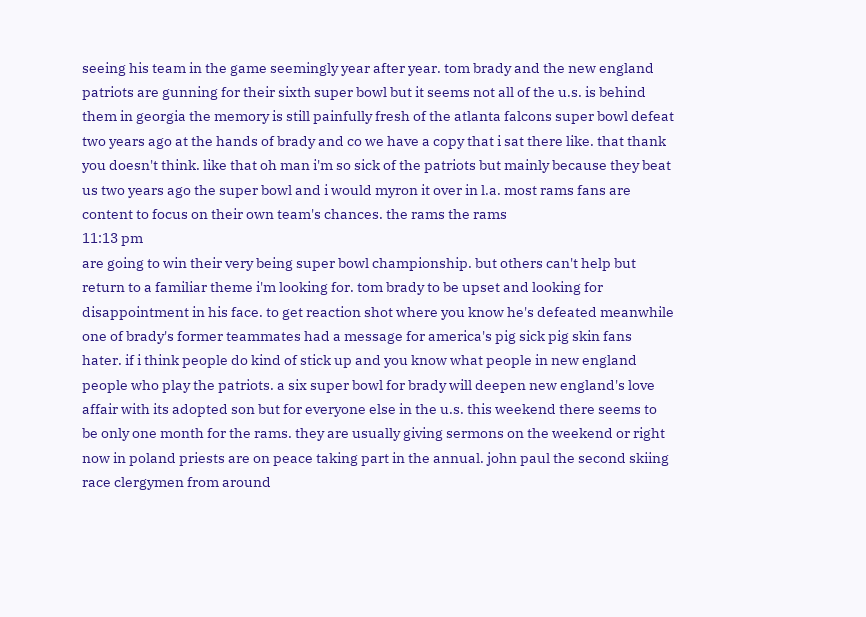seeing his team in the game seemingly year after year. tom brady and the new england patriots are gunning for their sixth super bowl but it seems not all of the u.s. is behind them in georgia the memory is still painfully fresh of the atlanta falcons super bowl defeat two years ago at the hands of brady and co we have a copy that i sat there like. that thank you doesn't think. like that oh man i'm so sick of the patriots but mainly because they beat us two years ago the super bowl and i would myron it over in l.a. most rams fans are content to focus on their own team's chances. the rams the rams
11:13 pm
are going to win their very being super bowl championship. but others can't help but return to a familiar theme i'm looking for. tom brady to be upset and looking for disappointment in his face. to get reaction shot where you know he's defeated meanwhile one of brady's former teammates had a message for america's pig sick pig skin fans hater. if i think people do kind of stick up and you know what people in new england people who play the patriots. a six super bowl for brady will deepen new england's love affair with its adopted son but for everyone else in the u.s. this weekend there seems to be only one month for the rams. they are usually giving sermons on the weekend or right now in poland priests are on peace taking part in the annual. john paul the second skiing race clergymen from around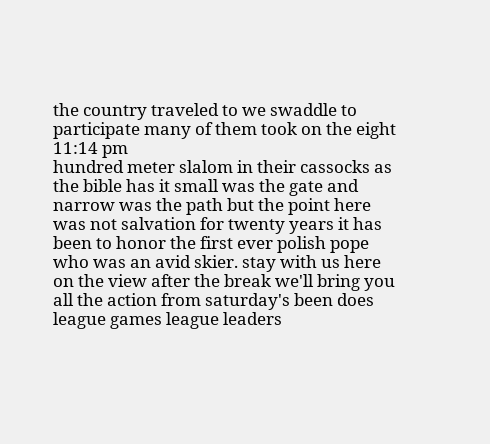the country traveled to we swaddle to participate many of them took on the eight
11:14 pm
hundred meter slalom in their cassocks as the bible has it small was the gate and narrow was the path but the point here was not salvation for twenty years it has been to honor the first ever polish pope who was an avid skier. stay with us here on the view after the break we'll bring you all the action from saturday's been does league games league leaders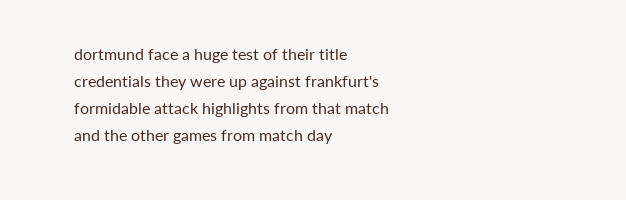dortmund face a huge test of their title credentials they were up against frankfurt's formidable attack highlights from that match and the other games from match day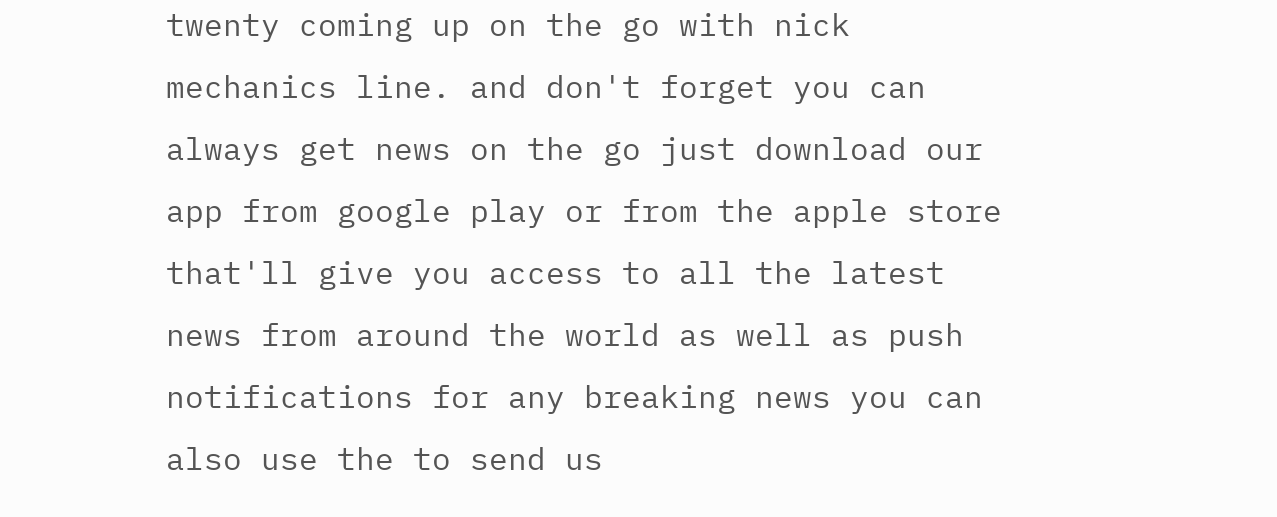twenty coming up on the go with nick mechanics line. and don't forget you can always get news on the go just download our app from google play or from the apple store that'll give you access to all the latest news from around the world as well as push notifications for any breaking news you can also use the to send us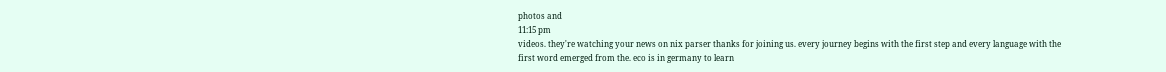photos and
11:15 pm
videos. they're watching your news on nix parser thanks for joining us. every journey begins with the first step and every language with the first word emerged from the. eco is in germany to learn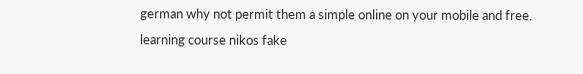german why not permit them a simple online on your mobile and free. learning course nikos fake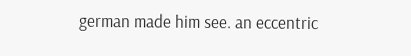german made him see. an eccentric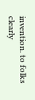invention. to folks clearly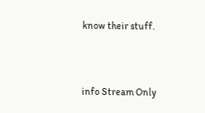know their stuff.


info Stream Only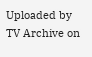Uploaded by TV Archive on